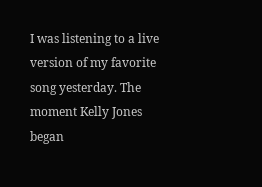I was listening to a live version of my favorite song yesterday. The moment Kelly Jones began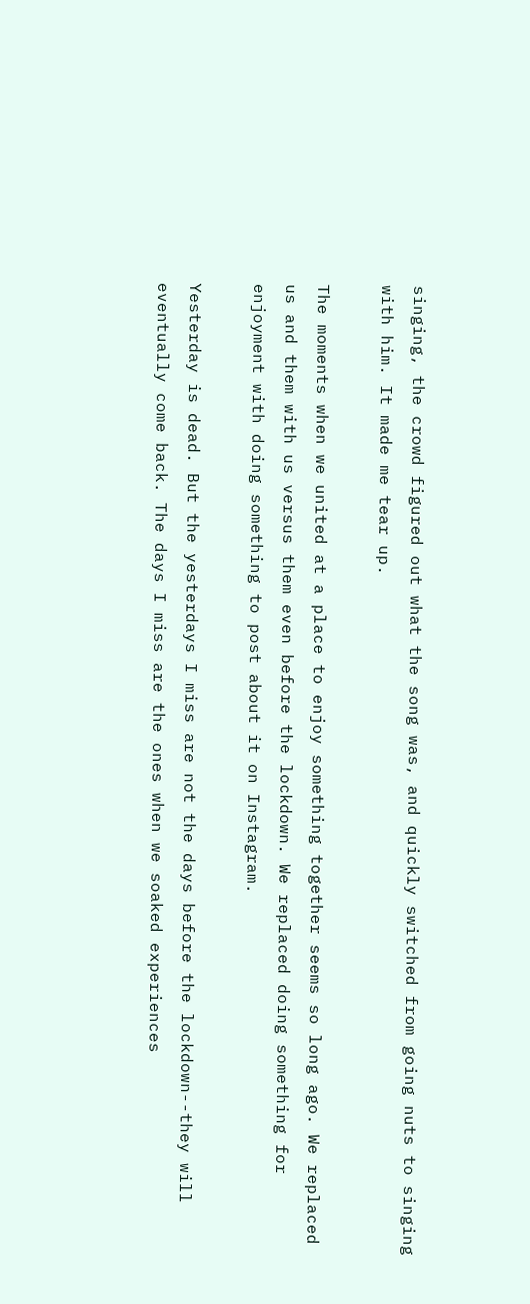singing, the crowd figured out what the song was, and quickly switched from going nuts to singing with him. It made me tear up.

The moments when we united at a place to enjoy something together seems so long ago. We replaced us and them with us versus them even before the lockdown. We replaced doing something for enjoyment with doing something to post about it on Instagram.

Yesterday is dead. But the yesterdays I miss are not the days before the lockdown--they will eventually come back. The days I miss are the ones when we soaked experiences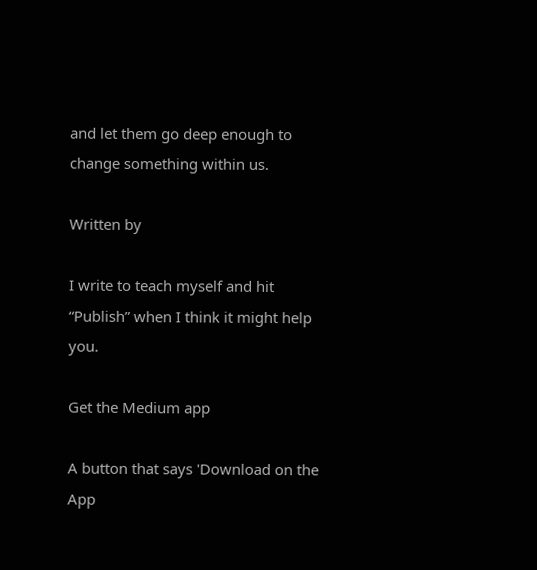and let them go deep enough to change something within us.

Written by

I write to teach myself and hit “Publish” when I think it might help you.

Get the Medium app

A button that says 'Download on the App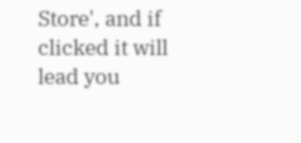Store', and if clicked it will lead you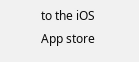to the iOS App store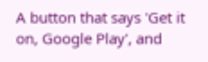A button that says 'Get it on, Google Play', and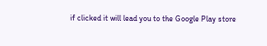if clicked it will lead you to the Google Play store